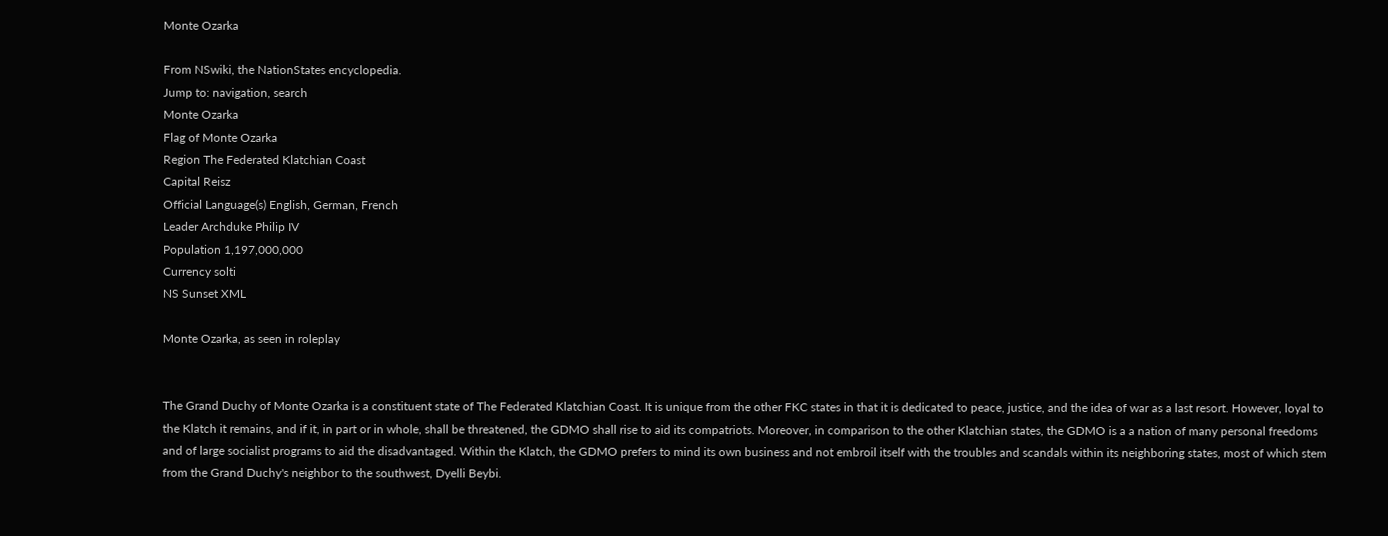Monte Ozarka

From NSwiki, the NationStates encyclopedia.
Jump to: navigation, search
Monte Ozarka
Flag of Monte Ozarka
Region The Federated Klatchian Coast
Capital Reisz
Official Language(s) English, German, French
Leader Archduke Philip IV
Population 1,197,000,000
Currency solti
NS Sunset XML

Monte Ozarka, as seen in roleplay


The Grand Duchy of Monte Ozarka is a constituent state of The Federated Klatchian Coast. It is unique from the other FKC states in that it is dedicated to peace, justice, and the idea of war as a last resort. However, loyal to the Klatch it remains, and if it, in part or in whole, shall be threatened, the GDMO shall rise to aid its compatriots. Moreover, in comparison to the other Klatchian states, the GDMO is a a nation of many personal freedoms and of large socialist programs to aid the disadvantaged. Within the Klatch, the GDMO prefers to mind its own business and not embroil itself with the troubles and scandals within its neighboring states, most of which stem from the Grand Duchy's neighbor to the southwest, Dyelli Beybi.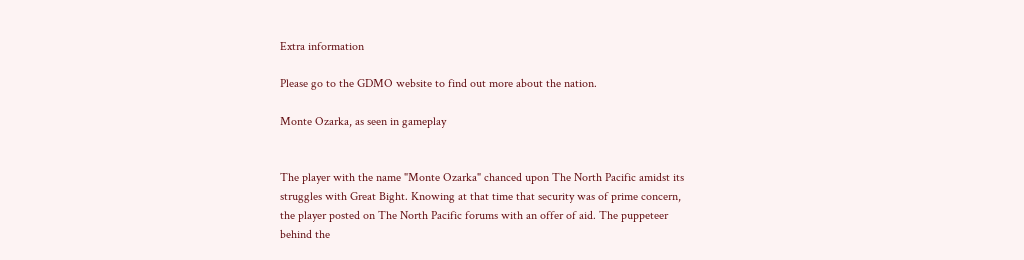Extra information

Please go to the GDMO website to find out more about the nation.

Monte Ozarka, as seen in gameplay


The player with the name "Monte Ozarka" chanced upon The North Pacific amidst its struggles with Great Bight. Knowing at that time that security was of prime concern, the player posted on The North Pacific forums with an offer of aid. The puppeteer behind the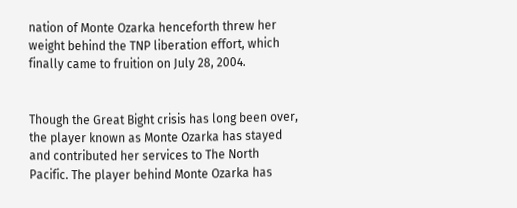nation of Monte Ozarka henceforth threw her weight behind the TNP liberation effort, which finally came to fruition on July 28, 2004.


Though the Great Bight crisis has long been over, the player known as Monte Ozarka has stayed and contributed her services to The North Pacific. The player behind Monte Ozarka has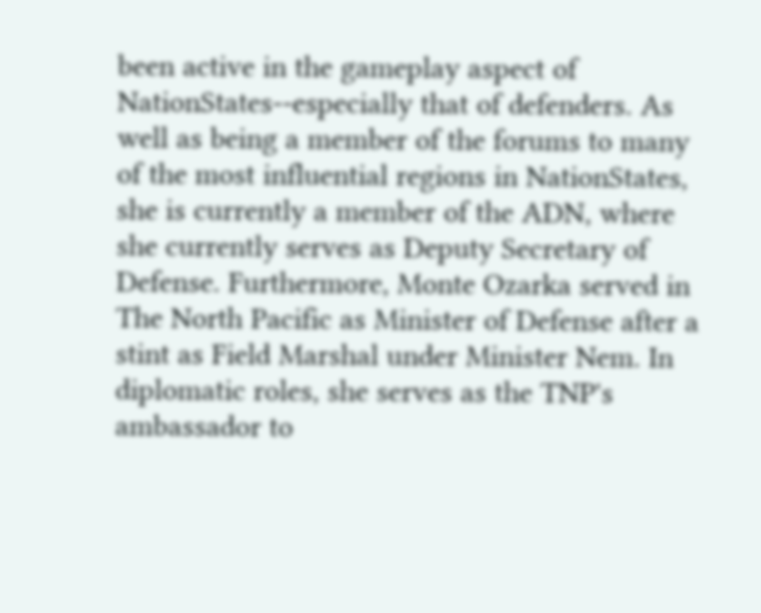been active in the gameplay aspect of NationStates--especially that of defenders. As well as being a member of the forums to many of the most influential regions in NationStates, she is currently a member of the ADN, where she currently serves as Deputy Secretary of Defense. Furthermore, Monte Ozarka served in The North Pacific as Minister of Defense after a stint as Field Marshal under Minister Nem. In diplomatic roles, she serves as the TNP's ambassador to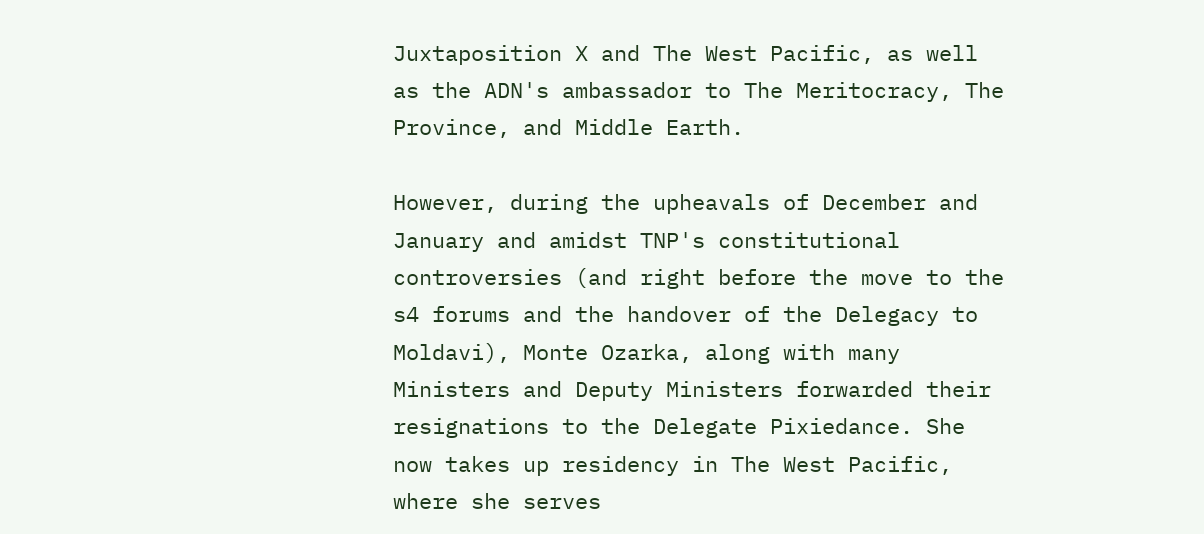Juxtaposition X and The West Pacific, as well as the ADN's ambassador to The Meritocracy, The Province, and Middle Earth.

However, during the upheavals of December and January and amidst TNP's constitutional controversies (and right before the move to the s4 forums and the handover of the Delegacy to Moldavi), Monte Ozarka, along with many Ministers and Deputy Ministers forwarded their resignations to the Delegate Pixiedance. She now takes up residency in The West Pacific, where she serves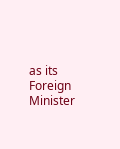as its Foreign Minister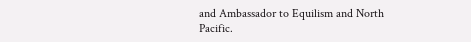and Ambassador to Equilism and North Pacific.